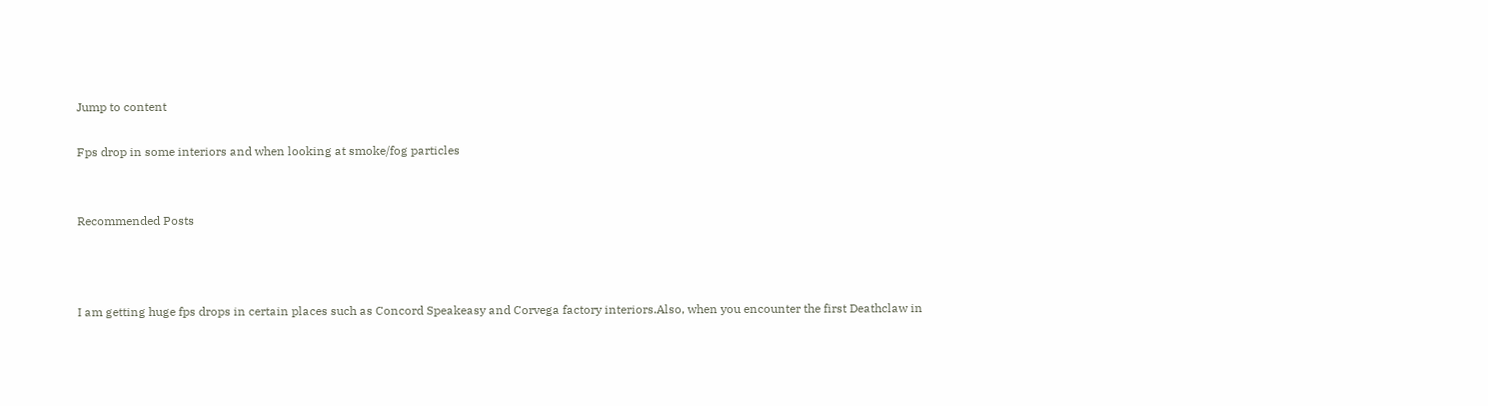Jump to content

Fps drop in some interiors and when looking at smoke/fog particles


Recommended Posts



I am getting huge fps drops in certain places such as Concord Speakeasy and Corvega factory interiors.Also, when you encounter the first Deathclaw in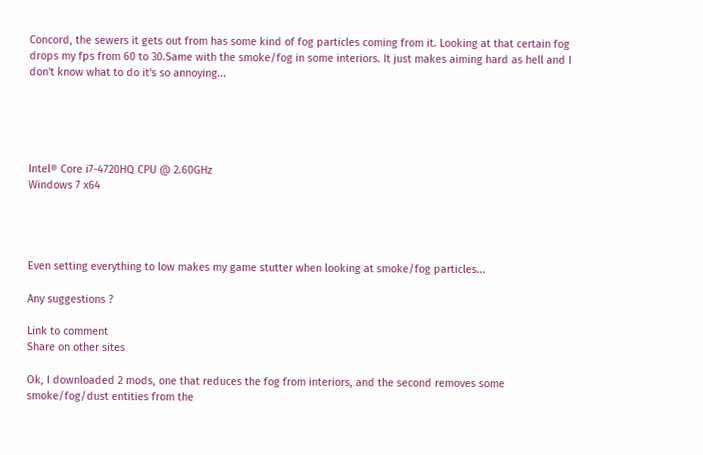Concord, the sewers it gets out from has some kind of fog particles coming from it. Looking at that certain fog drops my fps from 60 to 30.Same with the smoke/fog in some interiors. It just makes aiming hard as hell and I don't know what to do it's so annoying...





Intel® Core i7-4720HQ CPU @ 2.60GHz
Windows 7 x64




Even setting everything to low makes my game stutter when looking at smoke/fog particles...

Any suggestions ?

Link to comment
Share on other sites

Ok, I downloaded 2 mods, one that reduces the fog from interiors, and the second removes some smoke/fog/dust entities from the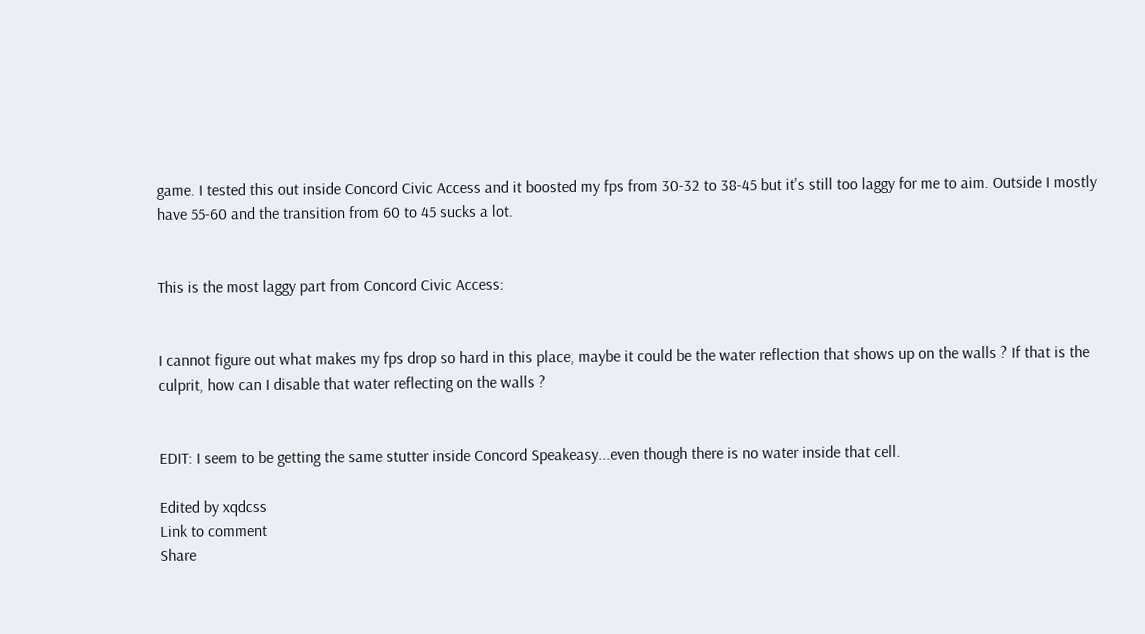game. I tested this out inside Concord Civic Access and it boosted my fps from 30-32 to 38-45 but it's still too laggy for me to aim. Outside I mostly have 55-60 and the transition from 60 to 45 sucks a lot.


This is the most laggy part from Concord Civic Access:


I cannot figure out what makes my fps drop so hard in this place, maybe it could be the water reflection that shows up on the walls ? If that is the culprit, how can I disable that water reflecting on the walls ?


EDIT: I seem to be getting the same stutter inside Concord Speakeasy...even though there is no water inside that cell.

Edited by xqdcss
Link to comment
Share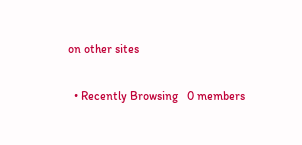on other sites

  • Recently Browsing   0 members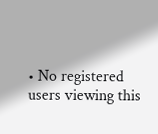• No registered users viewing this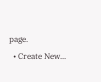page.
  • Create New...